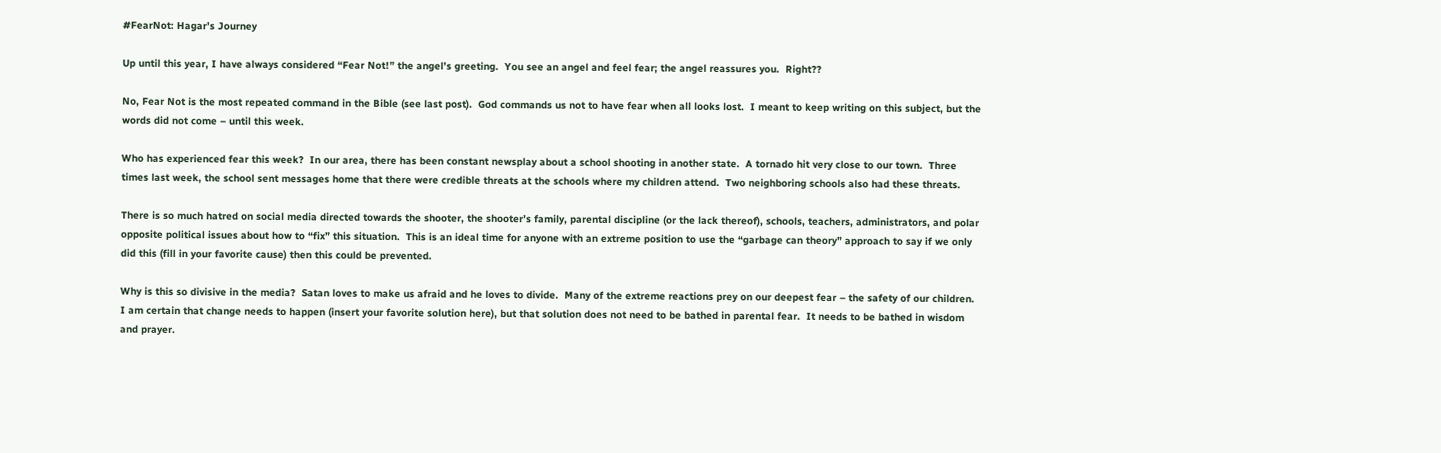#FearNot: Hagar’s Journey

Up until this year, I have always considered “Fear Not!” the angel’s greeting.  You see an angel and feel fear; the angel reassures you.  Right??

No, Fear Not is the most repeated command in the Bible (see last post).  God commands us not to have fear when all looks lost.  I meant to keep writing on this subject, but the words did not come – until this week.

Who has experienced fear this week?  In our area, there has been constant newsplay about a school shooting in another state.  A tornado hit very close to our town.  Three times last week, the school sent messages home that there were credible threats at the schools where my children attend.  Two neighboring schools also had these threats.

There is so much hatred on social media directed towards the shooter, the shooter’s family, parental discipline (or the lack thereof), schools, teachers, administrators, and polar opposite political issues about how to “fix” this situation.  This is an ideal time for anyone with an extreme position to use the “garbage can theory” approach to say if we only did this (fill in your favorite cause) then this could be prevented.

Why is this so divisive in the media?  Satan loves to make us afraid and he loves to divide.  Many of the extreme reactions prey on our deepest fear – the safety of our children.  I am certain that change needs to happen (insert your favorite solution here), but that solution does not need to be bathed in parental fear.  It needs to be bathed in wisdom and prayer.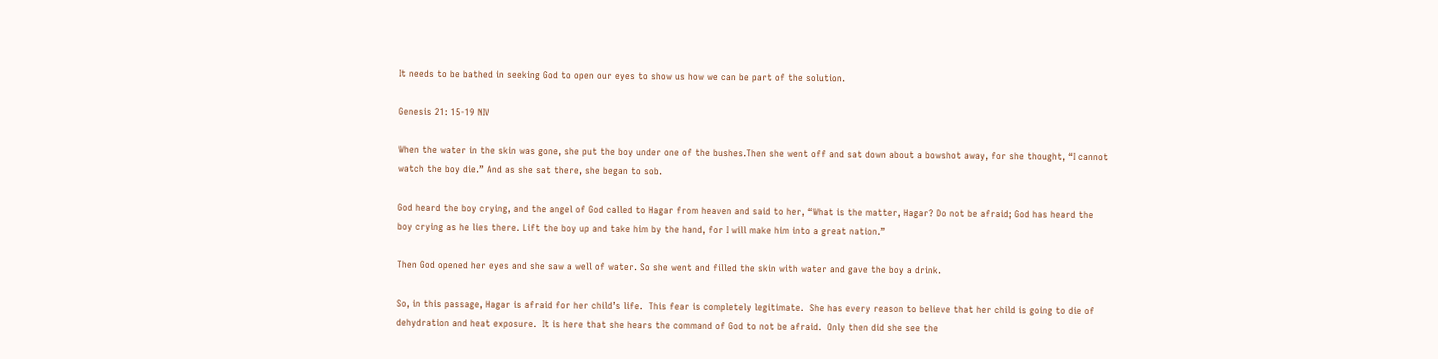It needs to be bathed in seeking God to open our eyes to show us how we can be part of the solution.

Genesis 21: 15-19 NIV

When the water in the skin was gone, she put the boy under one of the bushes.Then she went off and sat down about a bowshot away, for she thought, “I cannot watch the boy die.” And as she sat there, she began to sob.

God heard the boy crying, and the angel of God called to Hagar from heaven and said to her, “What is the matter, Hagar? Do not be afraid; God has heard the boy crying as he lies there. Lift the boy up and take him by the hand, for I will make him into a great nation.”

Then God opened her eyes and she saw a well of water. So she went and filled the skin with water and gave the boy a drink.

So, in this passage, Hagar is afraid for her child’s life.  This fear is completely legitimate.  She has every reason to believe that her child is going to die of dehydration and heat exposure.  It is here that she hears the command of God to not be afraid.  Only then did she see the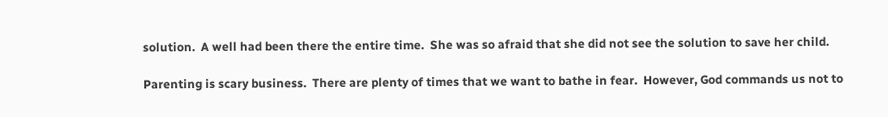solution.  A well had been there the entire time.  She was so afraid that she did not see the solution to save her child.

Parenting is scary business.  There are plenty of times that we want to bathe in fear.  However, God commands us not to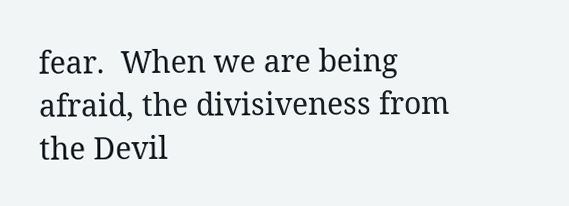fear.  When we are being afraid, the divisiveness from the Devil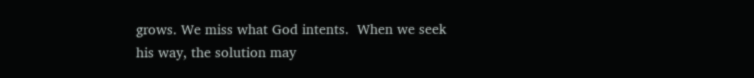grows. We miss what God intents.  When we seek his way, the solution may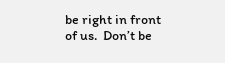be right in front of us.  Don’t be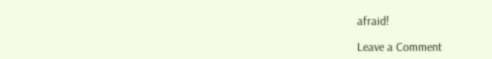afraid!

Leave a Comment